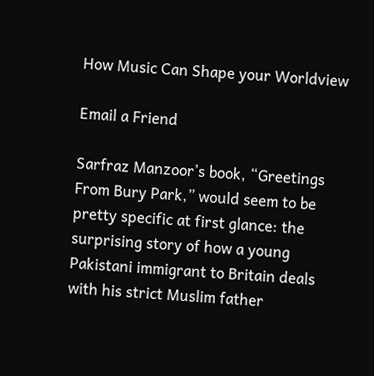How Music Can Shape your Worldview

Email a Friend

Sarfraz Manzoor’s book, “Greetings From Bury Park,” would seem to be pretty specific at first glance: the surprising story of how a young Pakistani immigrant to Britain deals with his strict Muslim father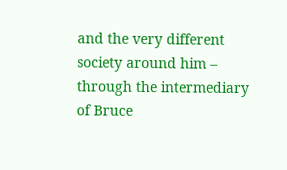and the very different society around him – through the intermediary of Bruce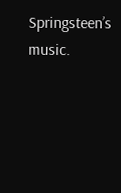Springsteen’s music.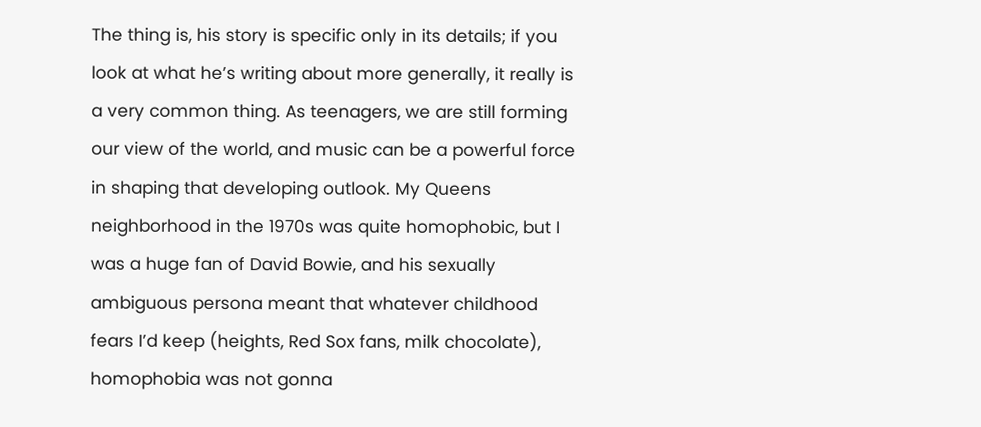The thing is, his story is specific only in its details; if you look at what he’s writing about more generally, it really is a very common thing. As teenagers, we are still forming our view of the world, and music can be a powerful force in shaping that developing outlook. My Queens neighborhood in the 1970s was quite homophobic, but I was a huge fan of David Bowie, and his sexually ambiguous persona meant that whatever childhood fears I’d keep (heights, Red Sox fans, milk chocolate), homophobia was not gonna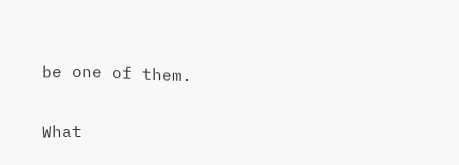be one of them.

What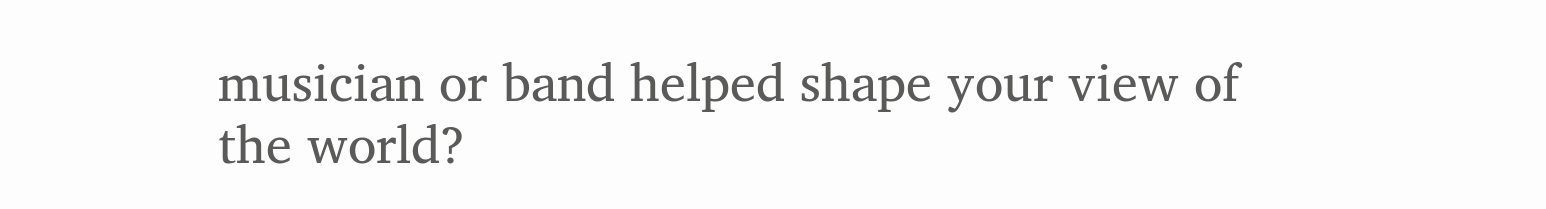musician or band helped shape your view of the world?